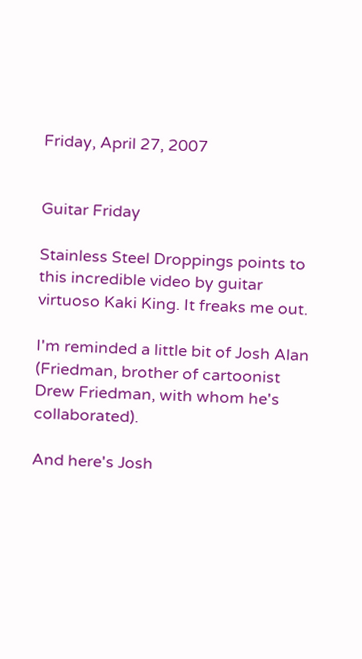Friday, April 27, 2007


Guitar Friday

Stainless Steel Droppings points to this incredible video by guitar virtuoso Kaki King. It freaks me out.

I'm reminded a little bit of Josh Alan (Friedman, brother of cartoonist Drew Friedman, with whom he's collaborated).

And here's Josh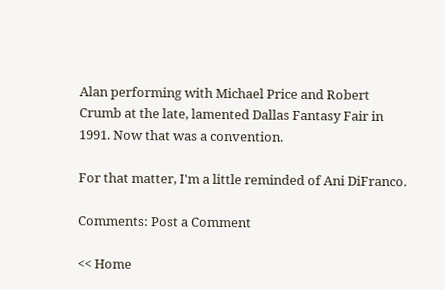Alan performing with Michael Price and Robert Crumb at the late, lamented Dallas Fantasy Fair in 1991. Now that was a convention.

For that matter, I'm a little reminded of Ani DiFranco.

Comments: Post a Comment

<< Home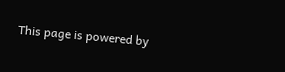This page is powered by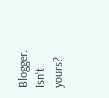Blogger. Isn't yours?